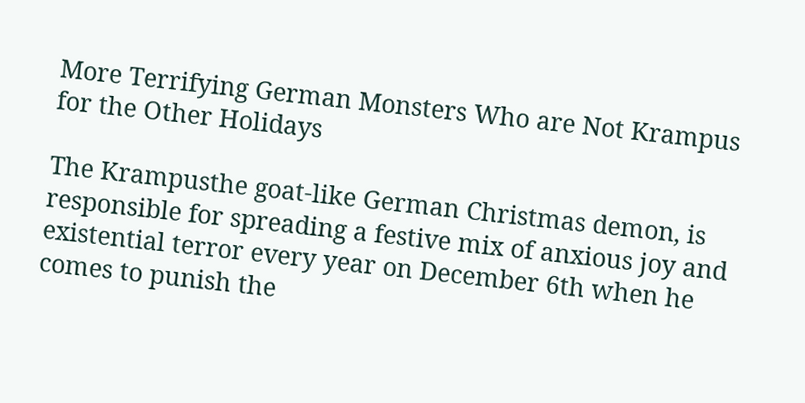More Terrifying German Monsters Who are Not Krampus for the Other Holidays

The Krampusthe goat-like German Christmas demon, is responsible for spreading a festive mix of anxious joy and existential terror every year on December 6th when he comes to punish the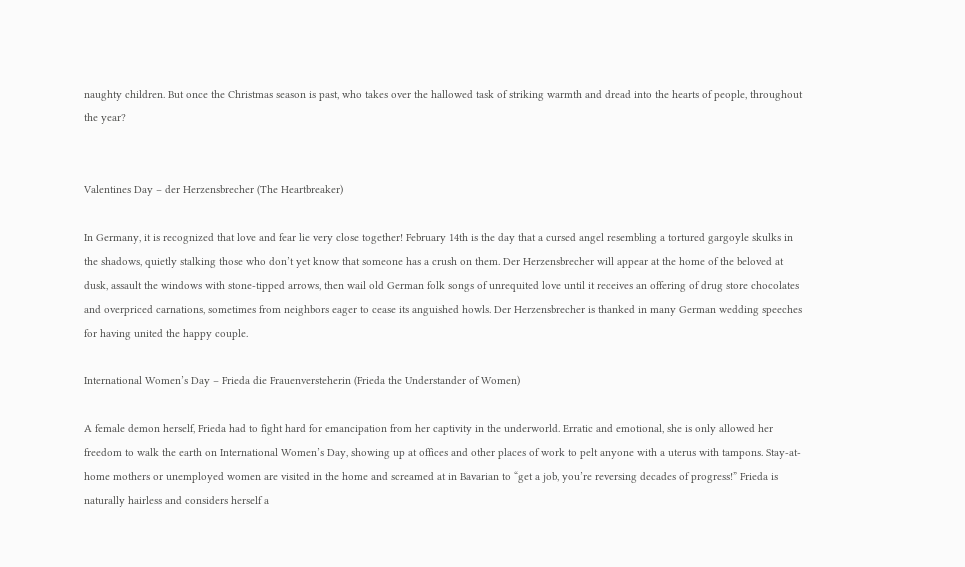naughty children. But once the Christmas season is past, who takes over the hallowed task of striking warmth and dread into the hearts of people, throughout the year?


Valentines Day – der Herzensbrecher (The Heartbreaker)

In Germany, it is recognized that love and fear lie very close together! February 14th is the day that a cursed angel resembling a tortured gargoyle skulks in the shadows, quietly stalking those who don’t yet know that someone has a crush on them. Der Herzensbrecher will appear at the home of the beloved at dusk, assault the windows with stone-tipped arrows, then wail old German folk songs of unrequited love until it receives an offering of drug store chocolates and overpriced carnations, sometimes from neighbors eager to cease its anguished howls. Der Herzensbrecher is thanked in many German wedding speeches for having united the happy couple.

International Women’s Day – Frieda die Frauenversteherin (Frieda the Understander of Women)

A female demon herself, Frieda had to fight hard for emancipation from her captivity in the underworld. Erratic and emotional, she is only allowed her freedom to walk the earth on International Women’s Day, showing up at offices and other places of work to pelt anyone with a uterus with tampons. Stay-at-home mothers or unemployed women are visited in the home and screamed at in Bavarian to “get a job, you’re reversing decades of progress!” Frieda is naturally hairless and considers herself a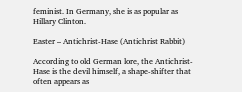feminist. In Germany, she is as popular as Hillary Clinton.

Easter – Antichrist-Hase (Antichrist Rabbit)

According to old German lore, the Antichrist-Hase is the devil himself, a shape-shifter that often appears as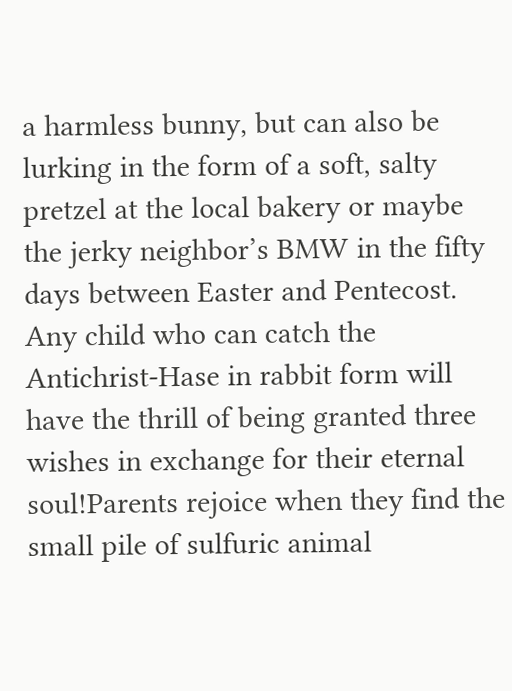a harmless bunny, but can also be lurking in the form of a soft, salty pretzel at the local bakery or maybe the jerky neighbor’s BMW in the fifty days between Easter and Pentecost. Any child who can catch the Antichrist-Hase in rabbit form will have the thrill of being granted three wishes in exchange for their eternal soul!Parents rejoice when they find the small pile of sulfuric animal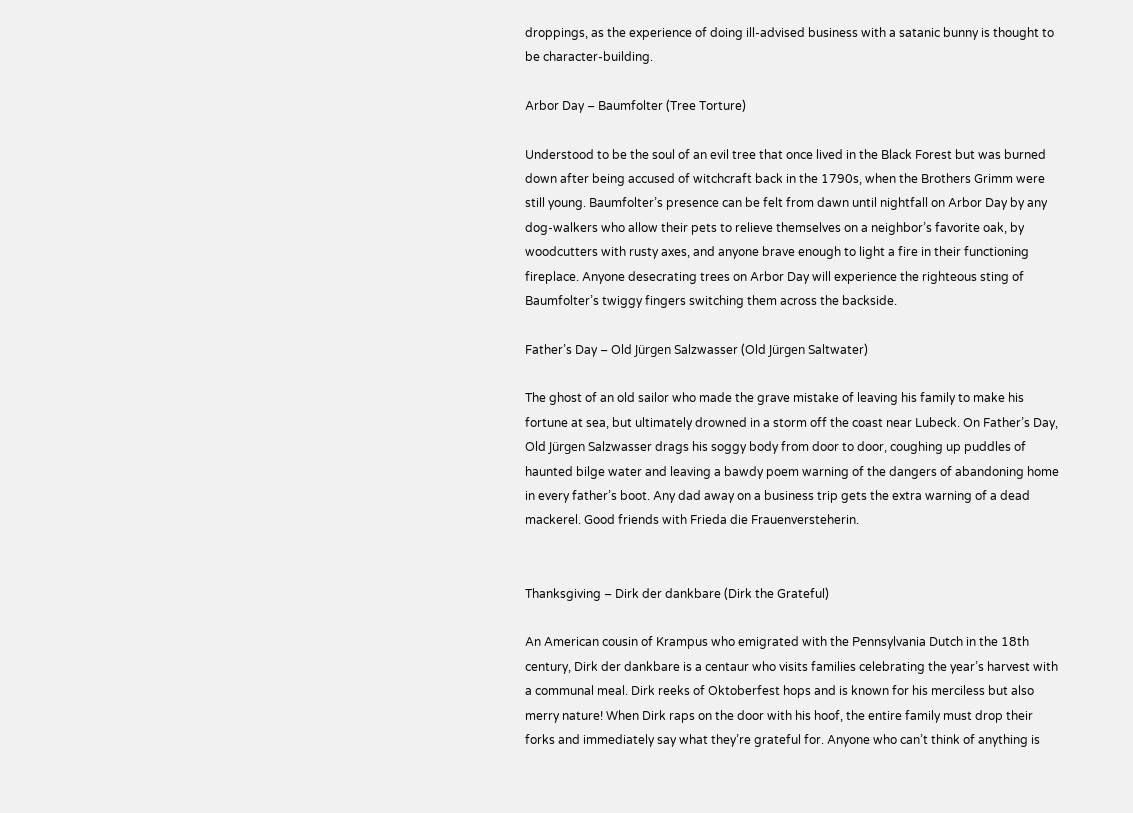droppings, as the experience of doing ill-advised business with a satanic bunny is thought to be character-building.

Arbor Day – Baumfolter (Tree Torture)

Understood to be the soul of an evil tree that once lived in the Black Forest but was burned down after being accused of witchcraft back in the 1790s, when the Brothers Grimm were still young. Baumfolter’s presence can be felt from dawn until nightfall on Arbor Day by any dog-walkers who allow their pets to relieve themselves on a neighbor’s favorite oak, by woodcutters with rusty axes, and anyone brave enough to light a fire in their functioning fireplace. Anyone desecrating trees on Arbor Day will experience the righteous sting of Baumfolter’s twiggy fingers switching them across the backside.

Father’s Day – Old Jürgen Salzwasser (Old Jürgen Saltwater)

The ghost of an old sailor who made the grave mistake of leaving his family to make his fortune at sea, but ultimately drowned in a storm off the coast near Lubeck. On Father’s Day, Old Jürgen Salzwasser drags his soggy body from door to door, coughing up puddles of haunted bilge water and leaving a bawdy poem warning of the dangers of abandoning home in every father’s boot. Any dad away on a business trip gets the extra warning of a dead mackerel. Good friends with Frieda die Frauenversteherin.


Thanksgiving – Dirk der dankbare (Dirk the Grateful)

An American cousin of Krampus who emigrated with the Pennsylvania Dutch in the 18th century, Dirk der dankbare is a centaur who visits families celebrating the year’s harvest with a communal meal. Dirk reeks of Oktoberfest hops and is known for his merciless but also merry nature! When Dirk raps on the door with his hoof, the entire family must drop their forks and immediately say what they’re grateful for. Anyone who can’t think of anything is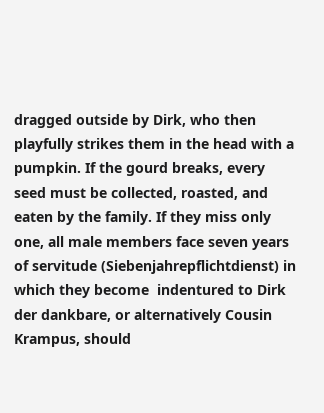dragged outside by Dirk, who then playfully strikes them in the head with a pumpkin. If the gourd breaks, every seed must be collected, roasted, and eaten by the family. If they miss only one, all male members face seven years of servitude (Siebenjahrepflichtdienst) in which they become  indentured to Dirk der dankbare, or alternatively Cousin Krampus, should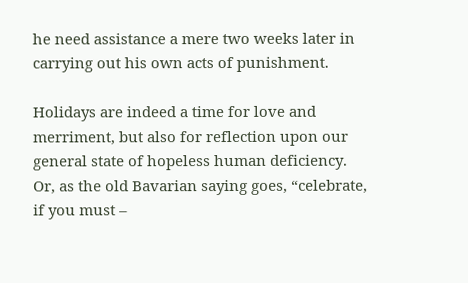he need assistance a mere two weeks later in carrying out his own acts of punishment.

Holidays are indeed a time for love and merriment, but also for reflection upon our general state of hopeless human deficiency. Or, as the old Bavarian saying goes, “celebrate, if you must –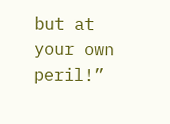but at your own peril!”